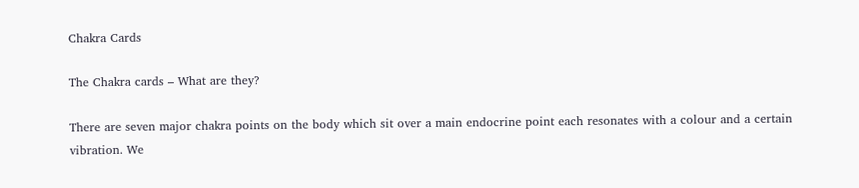Chakra Cards

The Chakra cards – What are they?

There are seven major chakra points on the body which sit over a main endocrine point each resonates with a colour and a certain vibration. We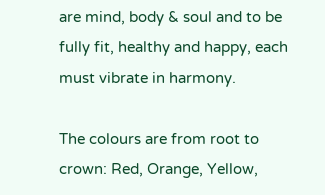are mind, body & soul and to be fully fit, healthy and happy, each must vibrate in harmony.

The colours are from root to crown: Red, Orange, Yellow,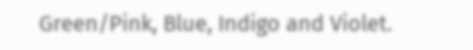Green/Pink, Blue, Indigo and Violet.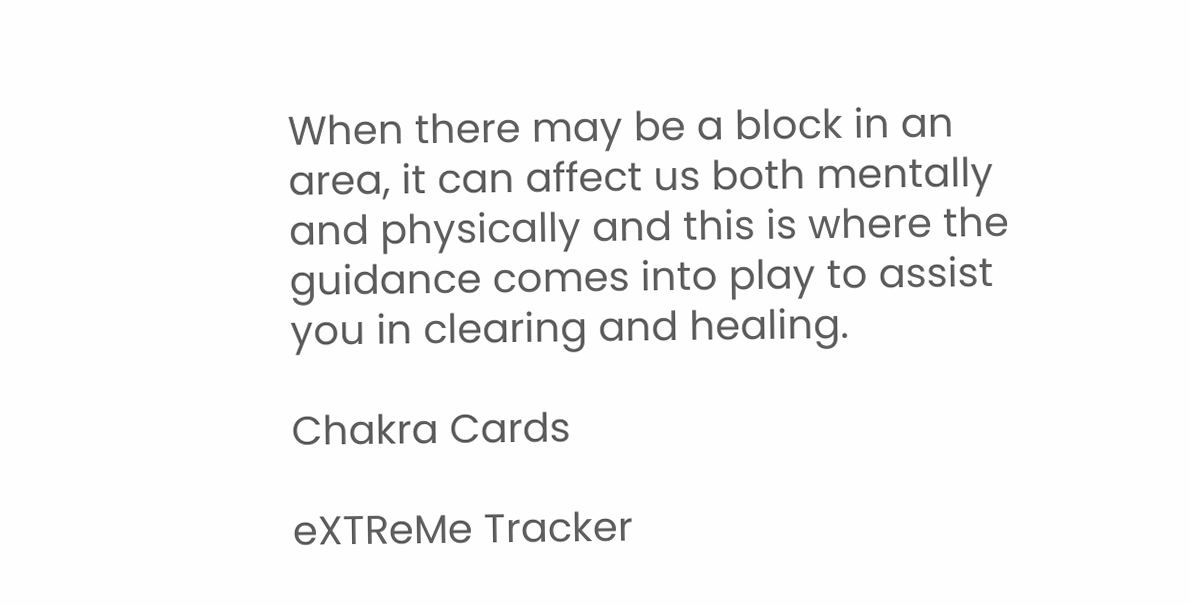When there may be a block in an area, it can affect us both mentally and physically and this is where the guidance comes into play to assist you in clearing and healing.

Chakra Cards

eXTReMe Tracker